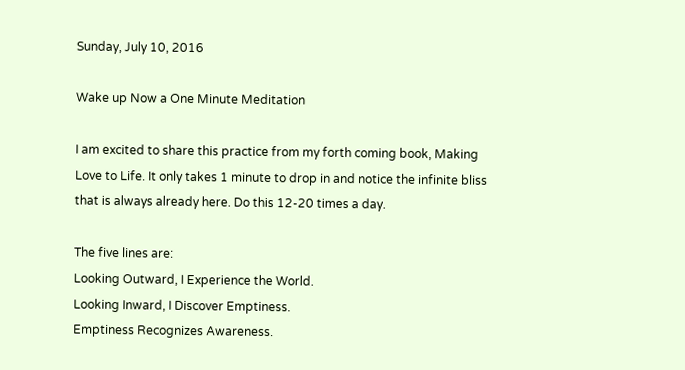Sunday, July 10, 2016

Wake up Now a One Minute Meditation

I am excited to share this practice from my forth coming book, Making Love to Life. It only takes 1 minute to drop in and notice the infinite bliss that is always already here. Do this 12-20 times a day.

The five lines are:
Looking Outward, I Experience the World.
Looking Inward, I Discover Emptiness.
Emptiness Recognizes Awareness.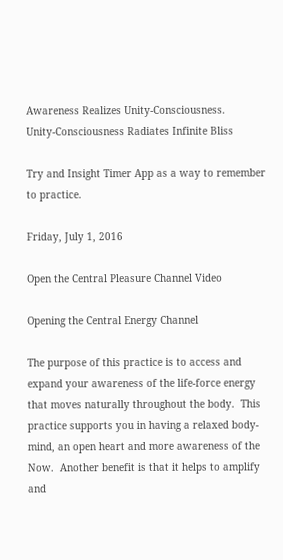Awareness Realizes Unity-Consciousness.
Unity-Consciousness Radiates Infinite Bliss

Try and Insight Timer App as a way to remember to practice.

Friday, July 1, 2016

Open the Central Pleasure Channel Video

Opening the Central Energy Channel

The purpose of this practice is to access and expand your awareness of the life-force energy that moves naturally throughout the body.  This practice supports you in having a relaxed body-mind, an open heart and more awareness of the Now.  Another benefit is that it helps to amplify and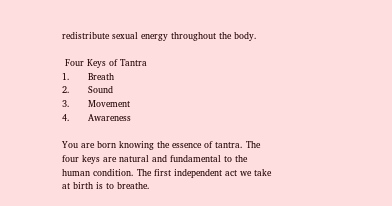redistribute sexual energy throughout the body.

 Four Keys of Tantra
1.      Breath
2.      Sound
3.      Movement
4.      Awareness

You are born knowing the essence of tantra. The four keys are natural and fundamental to the human condition. The first independent act we take at birth is to breathe.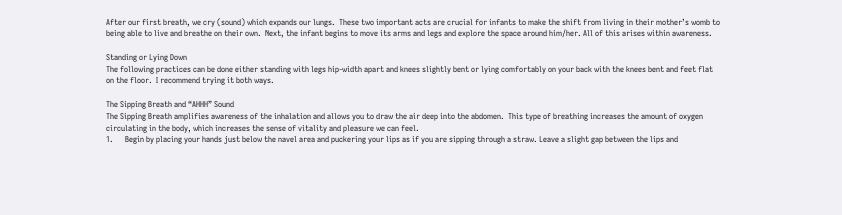After our first breath, we cry (sound) which expands our lungs.  These two important acts are crucial for infants to make the shift from living in their mother’s womb to being able to live and breathe on their own.  Next, the infant begins to move its arms and legs and explore the space around him/her. All of this arises within awareness.

Standing or Lying Down
The following practices can be done either standing with legs hip-width apart and knees slightly bent or lying comfortably on your back with the knees bent and feet flat on the floor.  I recommend trying it both ways.

The Sipping Breath and “AHHH” Sound
The Sipping Breath amplifies awareness of the inhalation and allows you to draw the air deep into the abdomen.  This type of breathing increases the amount of oxygen circulating in the body, which increases the sense of vitality and pleasure we can feel.
1.      Begin by placing your hands just below the navel area and puckering your lips as if you are sipping through a straw. Leave a slight gap between the lips and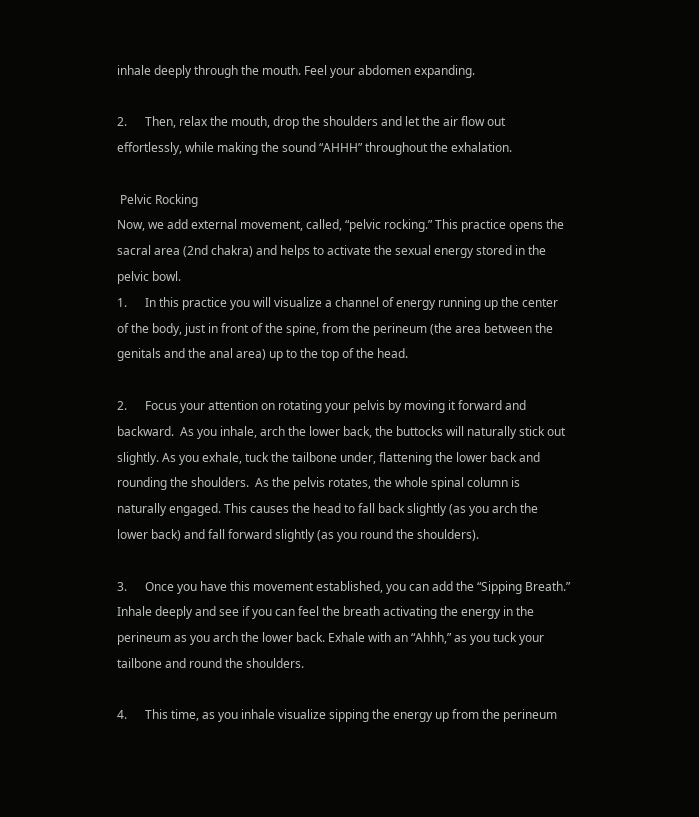inhale deeply through the mouth. Feel your abdomen expanding.

2.      Then, relax the mouth, drop the shoulders and let the air flow out effortlessly, while making the sound “AHHH” throughout the exhalation.

 Pelvic Rocking
Now, we add external movement, called, “pelvic rocking.” This practice opens the sacral area (2nd chakra) and helps to activate the sexual energy stored in the pelvic bowl.
1.      In this practice you will visualize a channel of energy running up the center of the body, just in front of the spine, from the perineum (the area between the genitals and the anal area) up to the top of the head.

2.      Focus your attention on rotating your pelvis by moving it forward and backward.  As you inhale, arch the lower back, the buttocks will naturally stick out slightly. As you exhale, tuck the tailbone under, flattening the lower back and rounding the shoulders.  As the pelvis rotates, the whole spinal column is naturally engaged. This causes the head to fall back slightly (as you arch the lower back) and fall forward slightly (as you round the shoulders).

3.      Once you have this movement established, you can add the “Sipping Breath.”  Inhale deeply and see if you can feel the breath activating the energy in the perineum as you arch the lower back. Exhale with an “Ahhh,” as you tuck your tailbone and round the shoulders.

4.      This time, as you inhale visualize sipping the energy up from the perineum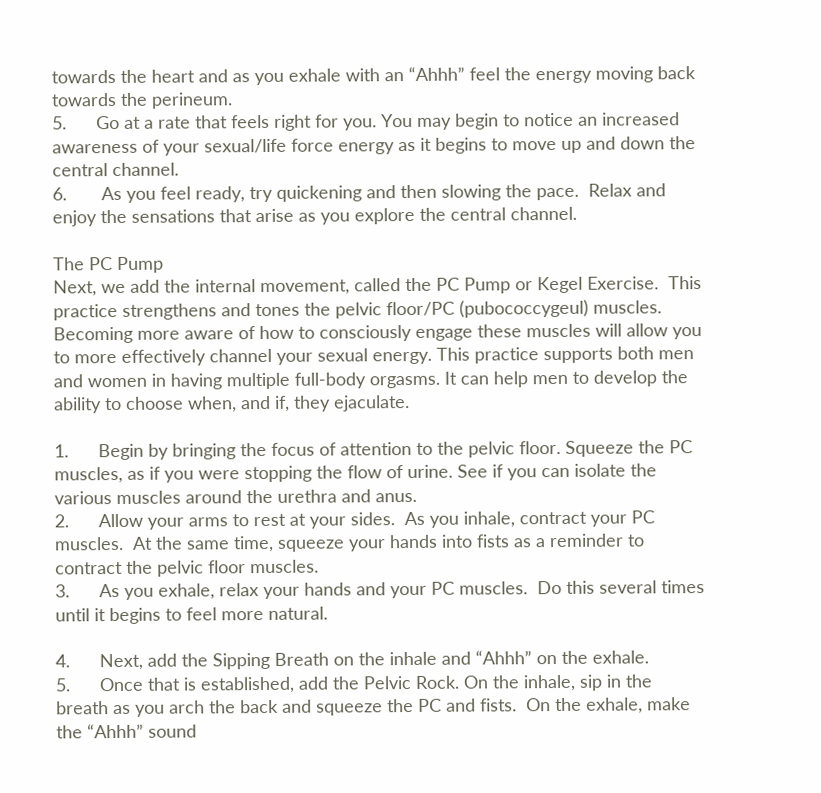towards the heart and as you exhale with an “Ahhh” feel the energy moving back towards the perineum.
5.      Go at a rate that feels right for you. You may begin to notice an increased awareness of your sexual/life force energy as it begins to move up and down the central channel.
6.       As you feel ready, try quickening and then slowing the pace.  Relax and enjoy the sensations that arise as you explore the central channel.

The PC Pump
Next, we add the internal movement, called the PC Pump or Kegel Exercise.  This practice strengthens and tones the pelvic floor/PC (pubococcygeul) muscles. Becoming more aware of how to consciously engage these muscles will allow you to more effectively channel your sexual energy. This practice supports both men and women in having multiple full-body orgasms. It can help men to develop the ability to choose when, and if, they ejaculate.

1.      Begin by bringing the focus of attention to the pelvic floor. Squeeze the PC muscles, as if you were stopping the flow of urine. See if you can isolate the various muscles around the urethra and anus.
2.      Allow your arms to rest at your sides.  As you inhale, contract your PC muscles.  At the same time, squeeze your hands into fists as a reminder to contract the pelvic floor muscles.
3.      As you exhale, relax your hands and your PC muscles.  Do this several times until it begins to feel more natural.

4.      Next, add the Sipping Breath on the inhale and “Ahhh” on the exhale.
5.      Once that is established, add the Pelvic Rock. On the inhale, sip in the breath as you arch the back and squeeze the PC and fists.  On the exhale, make the “Ahhh” sound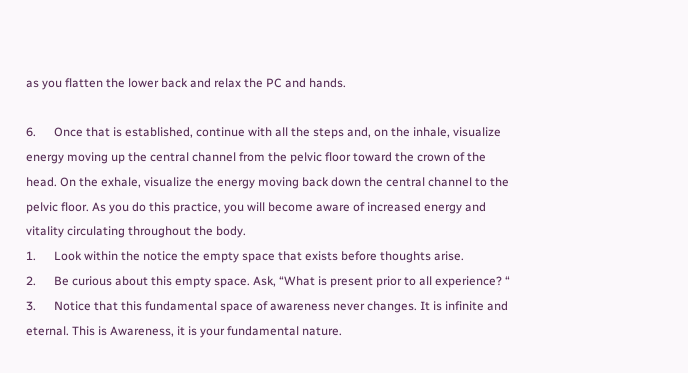as you flatten the lower back and relax the PC and hands.

6.      Once that is established, continue with all the steps and, on the inhale, visualize energy moving up the central channel from the pelvic floor toward the crown of the head. On the exhale, visualize the energy moving back down the central channel to the pelvic floor. As you do this practice, you will become aware of increased energy and vitality circulating throughout the body.
1.      Look within the notice the empty space that exists before thoughts arise.
2.      Be curious about this empty space. Ask, “What is present prior to all experience? “
3.      Notice that this fundamental space of awareness never changes. It is infinite and eternal. This is Awareness, it is your fundamental nature.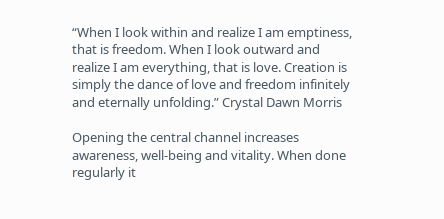“When I look within and realize I am emptiness, that is freedom. When I look outward and realize I am everything, that is love. Creation is simply the dance of love and freedom infinitely and eternally unfolding.” Crystal Dawn Morris

Opening the central channel increases awareness, well-being and vitality. When done regularly it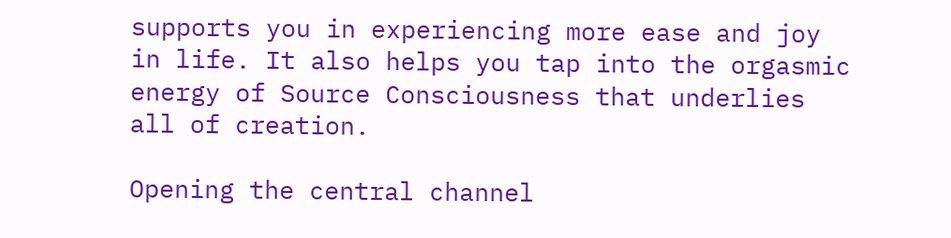supports you in experiencing more ease and joy in life. It also helps you tap into the orgasmic energy of Source Consciousness that underlies all of creation.

Opening the central channel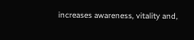increases awareness, vitality and,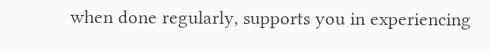when done regularly, supports you in experiencing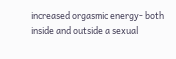increased orgasmic energy- both inside and outside a sexual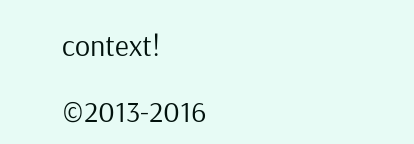context!

©2013-2016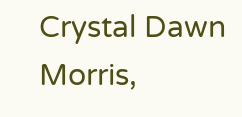Crystal Dawn Morris,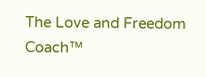The Love and Freedom Coach™